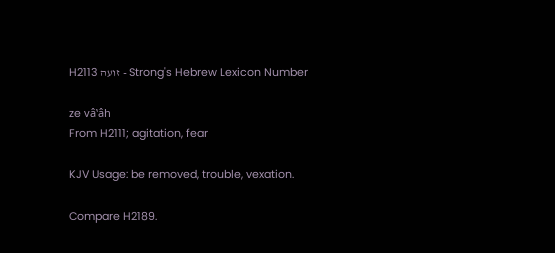H2113 זועה - Strong's Hebrew Lexicon Number

ze vâ‛âh
From H2111; agitation, fear

KJV Usage: be removed, trouble, vexation.

Compare H2189.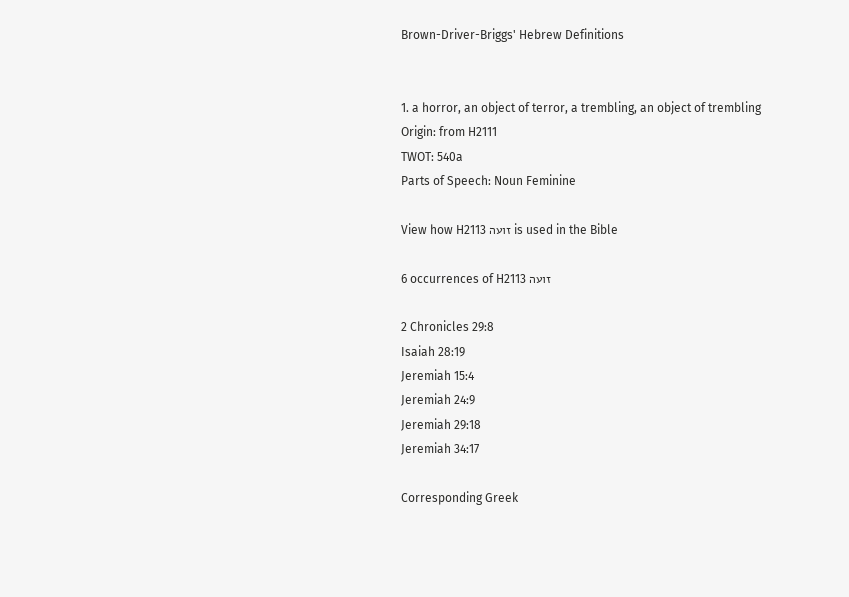Brown-Driver-Briggs' Hebrew Definitions


1. a horror, an object of terror, a trembling, an object of trembling
Origin: from H2111
TWOT: 540a
Parts of Speech: Noun Feminine

View how H2113 זועה is used in the Bible

6 occurrences of H2113 זועה

2 Chronicles 29:8
Isaiah 28:19
Jeremiah 15:4
Jeremiah 24:9
Jeremiah 29:18
Jeremiah 34:17

Corresponding Greek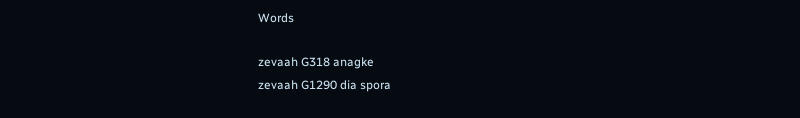Words

zevaah G318 anagke
zevaah G1290 dia spora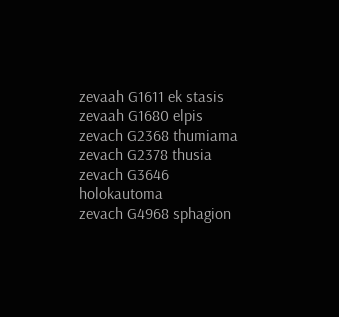zevaah G1611 ek stasis
zevaah G1680 elpis
zevach G2368 thumiama
zevach G2378 thusia
zevach G3646 holokautoma
zevach G4968 sphagion